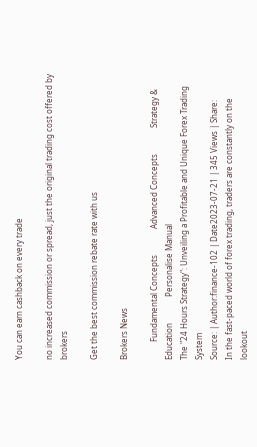You can earn cashback on every trade

no increased commission or spread, just the original trading cost offered by brokers

Get the best commission rebate rate with us

Brokers News

         Fundamental Concepts             Advanced Concepts             Strategy & Education             Personalise Manual
The "24 Hours Strategy": Unveiling a Profitable and Unique Forex Trading System
Source: | Author:finance-102 | Date2023-07-21 | 345 Views | Share:
In the fast-paced world of forex trading, traders are constantly on the lookout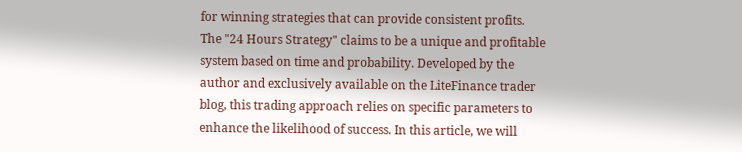for winning strategies that can provide consistent profits. The "24 Hours Strategy" claims to be a unique and profitable system based on time and probability. Developed by the author and exclusively available on the LiteFinance trader blog, this trading approach relies on specific parameters to enhance the likelihood of success. In this article, we will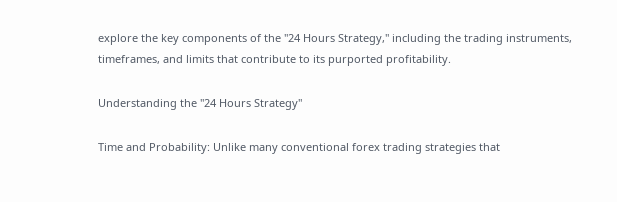explore the key components of the "24 Hours Strategy," including the trading instruments, timeframes, and limits that contribute to its purported profitability.

Understanding the "24 Hours Strategy"

Time and Probability: Unlike many conventional forex trading strategies that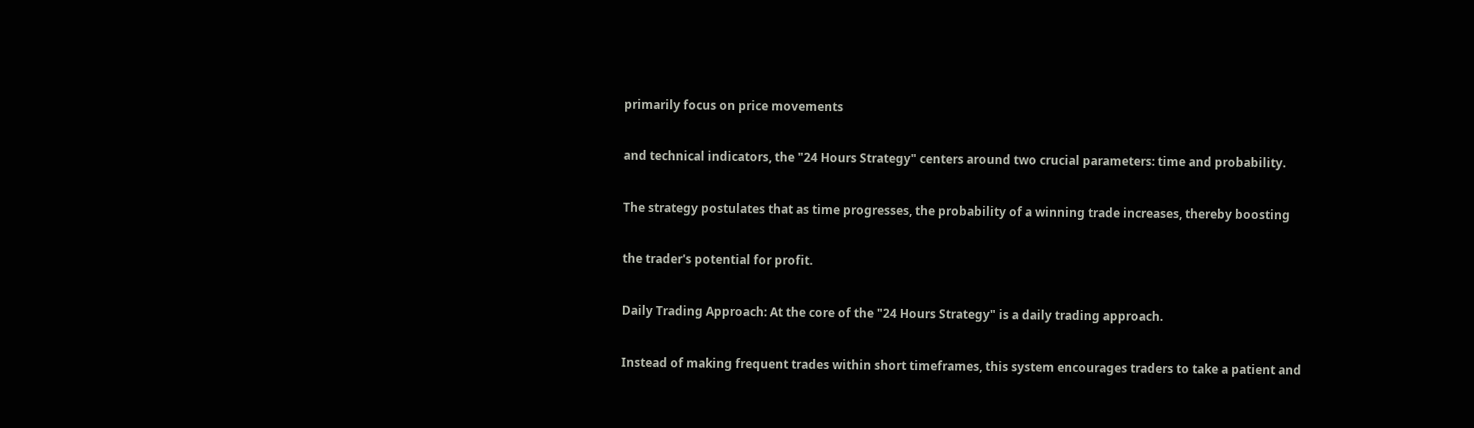primarily focus on price movements

and technical indicators, the "24 Hours Strategy" centers around two crucial parameters: time and probability.

The strategy postulates that as time progresses, the probability of a winning trade increases, thereby boosting

the trader's potential for profit.

Daily Trading Approach: At the core of the "24 Hours Strategy" is a daily trading approach.

Instead of making frequent trades within short timeframes, this system encourages traders to take a patient and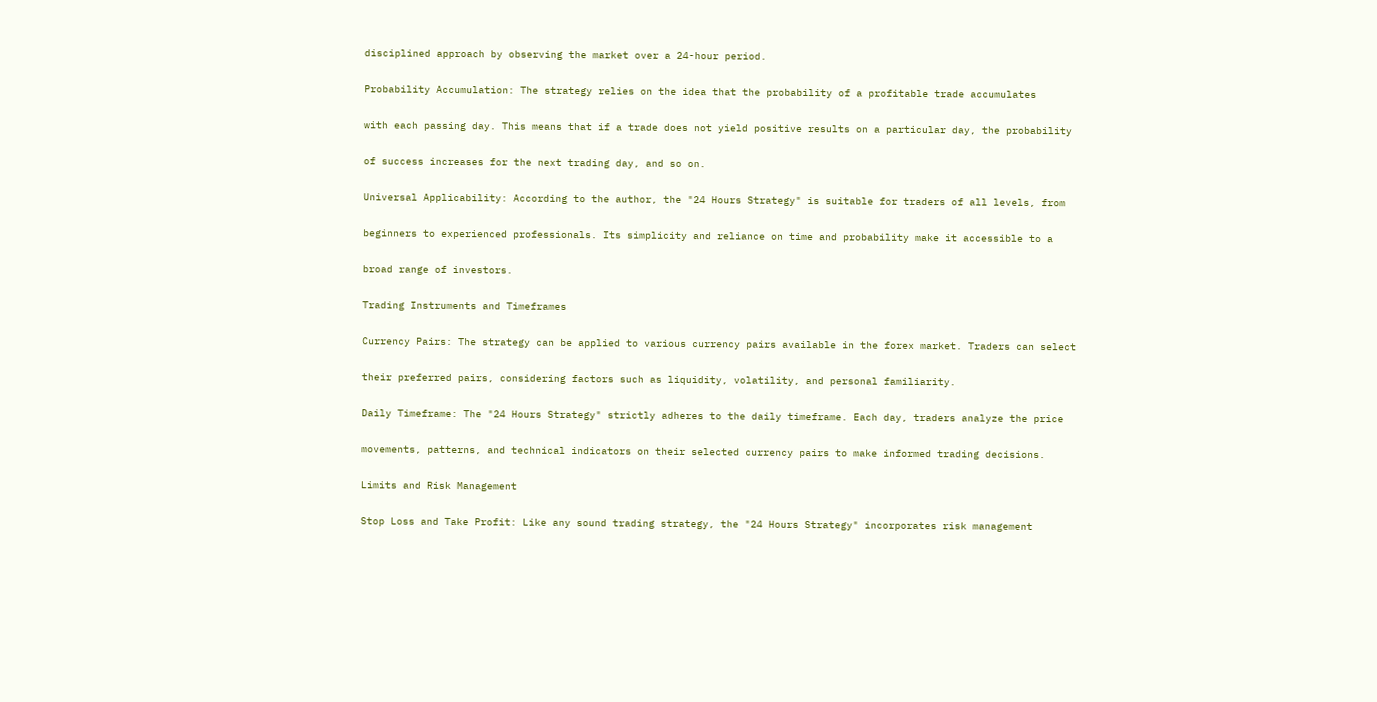disciplined approach by observing the market over a 24-hour period.

Probability Accumulation: The strategy relies on the idea that the probability of a profitable trade accumulates

with each passing day. This means that if a trade does not yield positive results on a particular day, the probability

of success increases for the next trading day, and so on.

Universal Applicability: According to the author, the "24 Hours Strategy" is suitable for traders of all levels, from

beginners to experienced professionals. Its simplicity and reliance on time and probability make it accessible to a

broad range of investors.

Trading Instruments and Timeframes

Currency Pairs: The strategy can be applied to various currency pairs available in the forex market. Traders can select

their preferred pairs, considering factors such as liquidity, volatility, and personal familiarity.

Daily Timeframe: The "24 Hours Strategy" strictly adheres to the daily timeframe. Each day, traders analyze the price

movements, patterns, and technical indicators on their selected currency pairs to make informed trading decisions.

Limits and Risk Management

Stop Loss and Take Profit: Like any sound trading strategy, the "24 Hours Strategy" incorporates risk management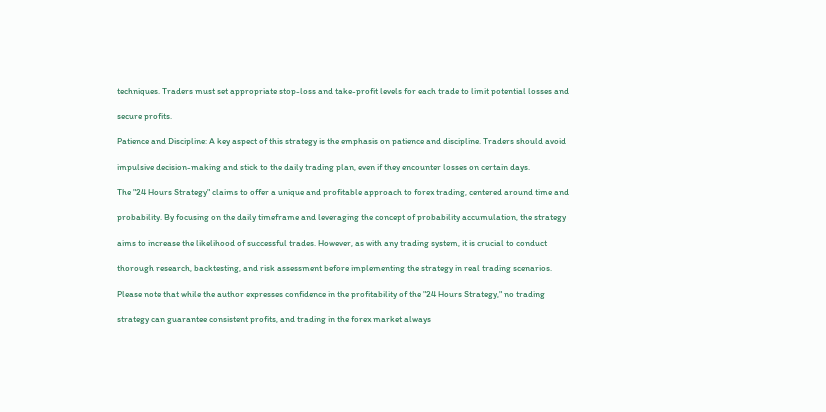techniques. Traders must set appropriate stop-loss and take-profit levels for each trade to limit potential losses and

secure profits.

Patience and Discipline: A key aspect of this strategy is the emphasis on patience and discipline. Traders should avoid

impulsive decision-making and stick to the daily trading plan, even if they encounter losses on certain days.

The "24 Hours Strategy" claims to offer a unique and profitable approach to forex trading, centered around time and

probability. By focusing on the daily timeframe and leveraging the concept of probability accumulation, the strategy

aims to increase the likelihood of successful trades. However, as with any trading system, it is crucial to conduct

thorough research, backtesting, and risk assessment before implementing the strategy in real trading scenarios.

Please note that while the author expresses confidence in the profitability of the "24 Hours Strategy," no trading

strategy can guarantee consistent profits, and trading in the forex market always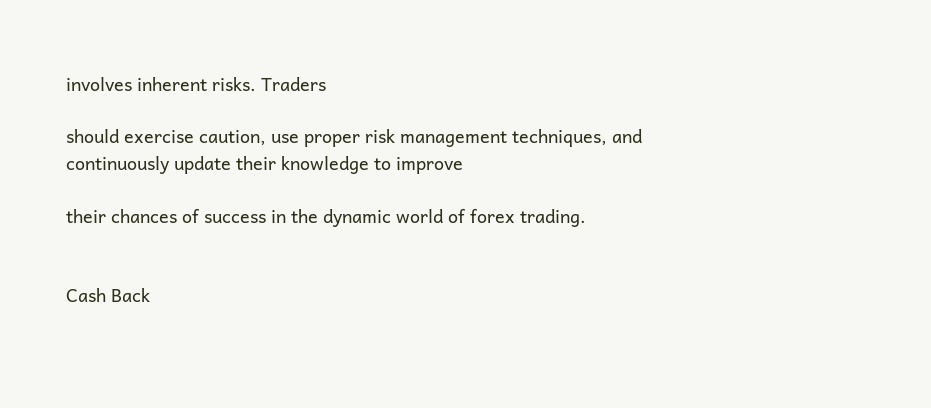involves inherent risks. Traders

should exercise caution, use proper risk management techniques, and continuously update their knowledge to improve

their chances of success in the dynamic world of forex trading.


Cash Back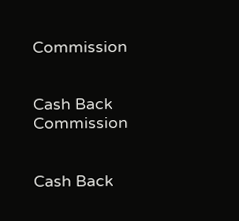Commission


Cash Back Commission


Cash Back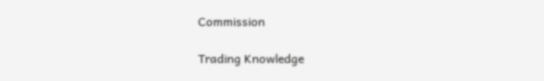Commission

Trading Knowledge